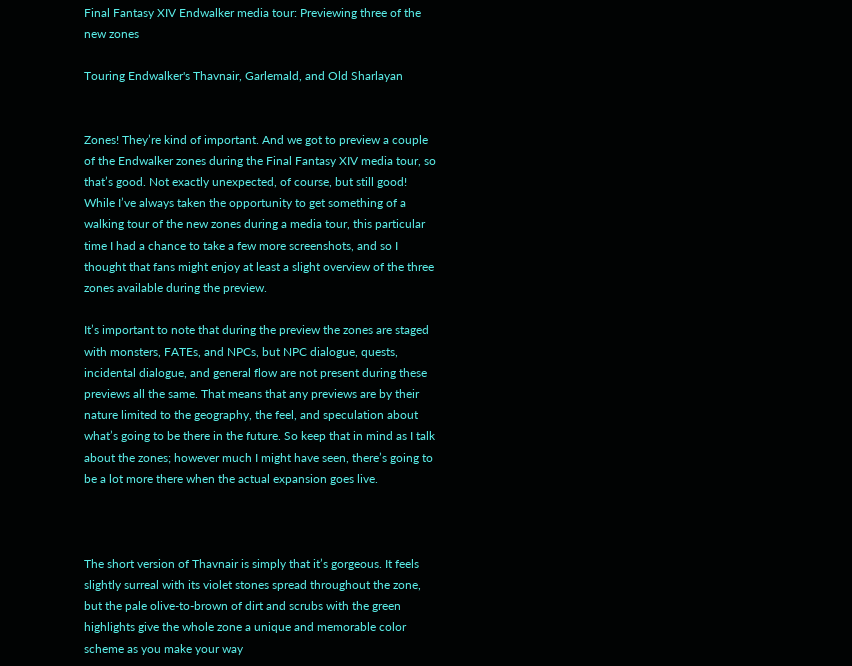Final Fantasy XIV Endwalker media tour: Previewing three of the new zones

Touring Endwalker's Thavnair, Garlemald, and Old Sharlayan


Zones! They’re kind of important. And we got to preview a couple of the Endwalker zones during the Final Fantasy XIV media tour, so that’s good. Not exactly unexpected, of course, but still good! While I’ve always taken the opportunity to get something of a walking tour of the new zones during a media tour, this particular time I had a chance to take a few more screenshots, and so I thought that fans might enjoy at least a slight overview of the three zones available during the preview.

It’s important to note that during the preview the zones are staged with monsters, FATEs, and NPCs, but NPC dialogue, quests, incidental dialogue, and general flow are not present during these previews all the same. That means that any previews are by their nature limited to the geography, the feel, and speculation about what’s going to be there in the future. So keep that in mind as I talk about the zones; however much I might have seen, there’s going to be a lot more there when the actual expansion goes live.



The short version of Thavnair is simply that it’s gorgeous. It feels slightly surreal with its violet stones spread throughout the zone, but the pale olive-to-brown of dirt and scrubs with the green highlights give the whole zone a unique and memorable color scheme as you make your way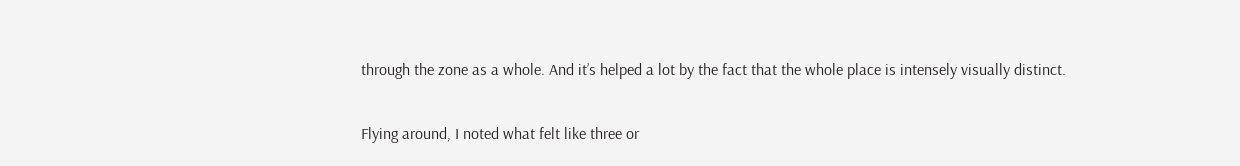through the zone as a whole. And it’s helped a lot by the fact that the whole place is intensely visually distinct.

Flying around, I noted what felt like three or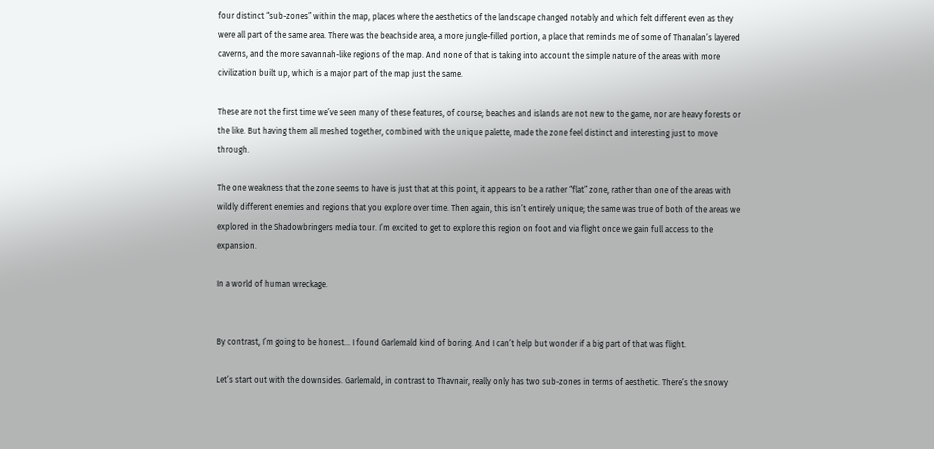four distinct “sub-zones” within the map, places where the aesthetics of the landscape changed notably and which felt different even as they were all part of the same area. There was the beachside area, a more jungle-filled portion, a place that reminds me of some of Thanalan’s layered caverns, and the more savannah-like regions of the map. And none of that is taking into account the simple nature of the areas with more civilization built up, which is a major part of the map just the same.

These are not the first time we’ve seen many of these features, of course; beaches and islands are not new to the game, nor are heavy forests or the like. But having them all meshed together, combined with the unique palette, made the zone feel distinct and interesting just to move through.

The one weakness that the zone seems to have is just that at this point, it appears to be a rather “flat” zone, rather than one of the areas with wildly different enemies and regions that you explore over time. Then again, this isn’t entirely unique; the same was true of both of the areas we explored in the Shadowbringers media tour. I’m excited to get to explore this region on foot and via flight once we gain full access to the expansion.

In a world of human wreckage.


By contrast, I’m going to be honest… I found Garlemald kind of boring. And I can’t help but wonder if a big part of that was flight.

Let’s start out with the downsides. Garlemald, in contrast to Thavnair, really only has two sub-zones in terms of aesthetic. There’s the snowy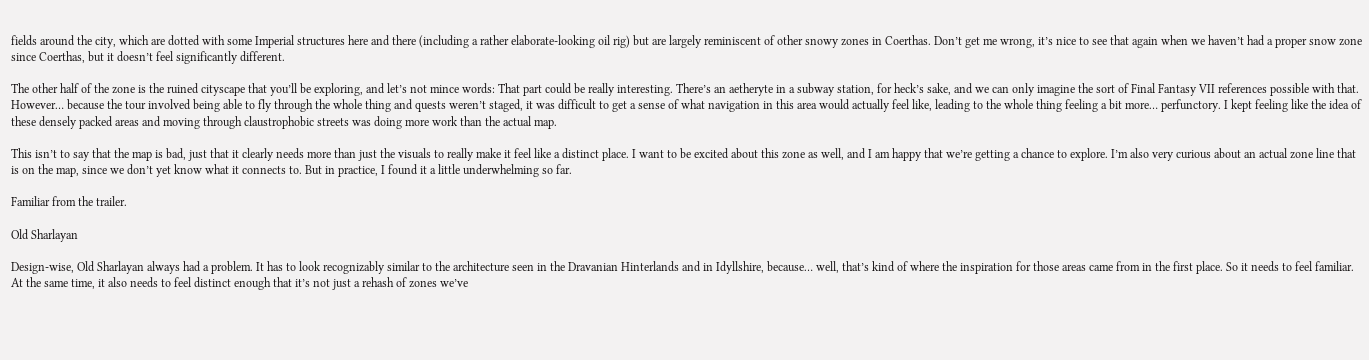fields around the city, which are dotted with some Imperial structures here and there (including a rather elaborate-looking oil rig) but are largely reminiscent of other snowy zones in Coerthas. Don’t get me wrong, it’s nice to see that again when we haven’t had a proper snow zone since Coerthas, but it doesn’t feel significantly different.

The other half of the zone is the ruined cityscape that you’ll be exploring, and let’s not mince words: That part could be really interesting. There’s an aetheryte in a subway station, for heck’s sake, and we can only imagine the sort of Final Fantasy VII references possible with that. However… because the tour involved being able to fly through the whole thing and quests weren’t staged, it was difficult to get a sense of what navigation in this area would actually feel like, leading to the whole thing feeling a bit more… perfunctory. I kept feeling like the idea of these densely packed areas and moving through claustrophobic streets was doing more work than the actual map.

This isn’t to say that the map is bad, just that it clearly needs more than just the visuals to really make it feel like a distinct place. I want to be excited about this zone as well, and I am happy that we’re getting a chance to explore. I’m also very curious about an actual zone line that is on the map, since we don’t yet know what it connects to. But in practice, I found it a little underwhelming so far.

Familiar from the trailer.

Old Sharlayan

Design-wise, Old Sharlayan always had a problem. It has to look recognizably similar to the architecture seen in the Dravanian Hinterlands and in Idyllshire, because… well, that’s kind of where the inspiration for those areas came from in the first place. So it needs to feel familiar. At the same time, it also needs to feel distinct enough that it’s not just a rehash of zones we’ve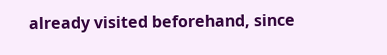already visited beforehand, since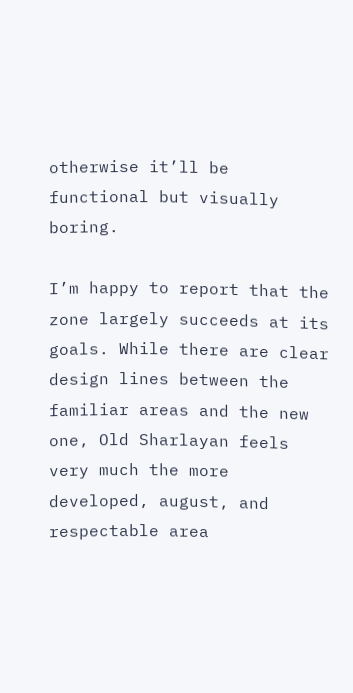otherwise it’ll be functional but visually boring.

I’m happy to report that the zone largely succeeds at its goals. While there are clear design lines between the familiar areas and the new one, Old Sharlayan feels very much the more developed, august, and respectable area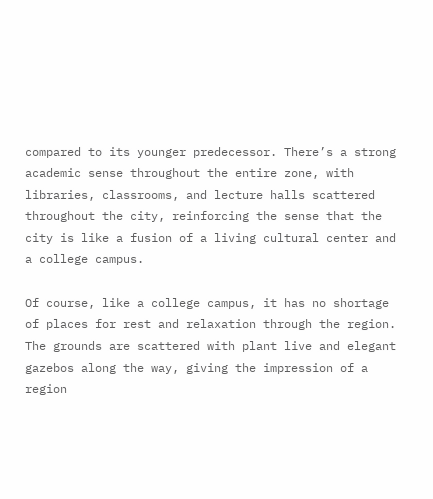compared to its younger predecessor. There’s a strong academic sense throughout the entire zone, with libraries, classrooms, and lecture halls scattered throughout the city, reinforcing the sense that the city is like a fusion of a living cultural center and a college campus.

Of course, like a college campus, it has no shortage of places for rest and relaxation through the region. The grounds are scattered with plant live and elegant gazebos along the way, giving the impression of a region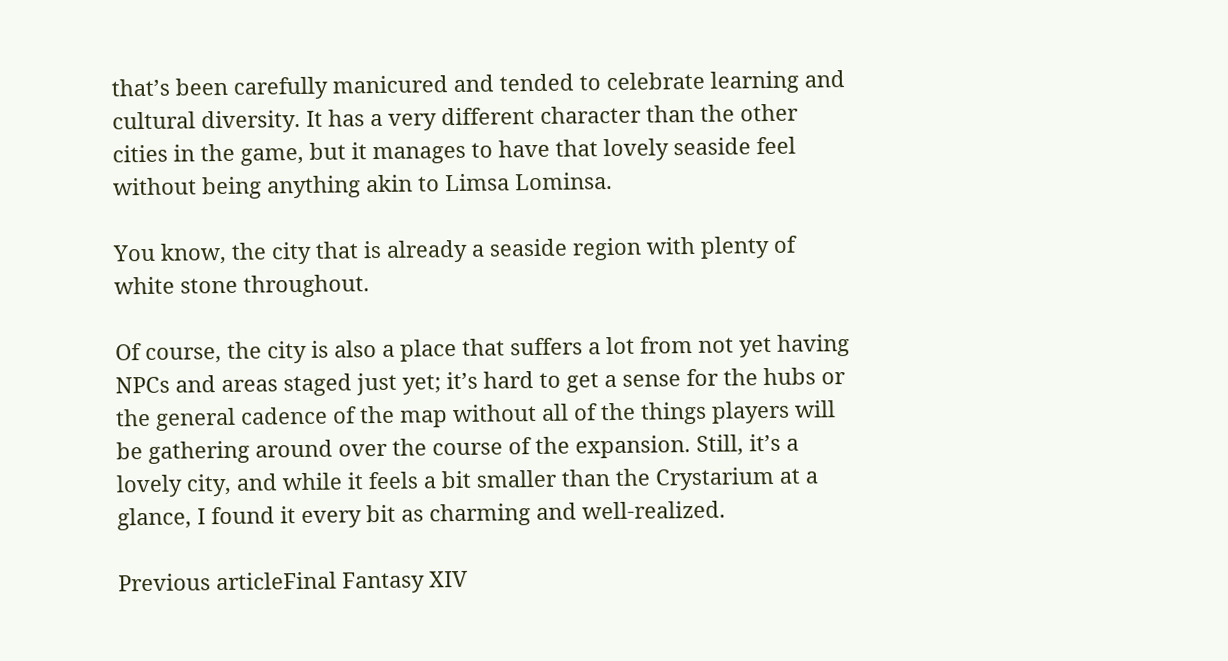that’s been carefully manicured and tended to celebrate learning and cultural diversity. It has a very different character than the other cities in the game, but it manages to have that lovely seaside feel without being anything akin to Limsa Lominsa.

You know, the city that is already a seaside region with plenty of white stone throughout.

Of course, the city is also a place that suffers a lot from not yet having NPCs and areas staged just yet; it’s hard to get a sense for the hubs or the general cadence of the map without all of the things players will be gathering around over the course of the expansion. Still, it’s a lovely city, and while it feels a bit smaller than the Crystarium at a glance, I found it every bit as charming and well-realized.

Previous articleFinal Fantasy XIV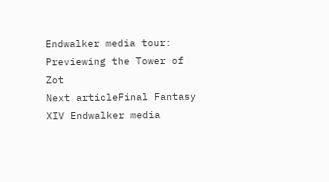Endwalker media tour: Previewing the Tower of Zot
Next articleFinal Fantasy XIV Endwalker media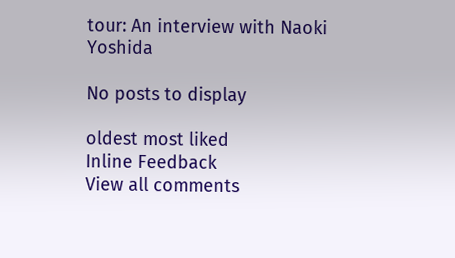tour: An interview with Naoki Yoshida

No posts to display

oldest most liked
Inline Feedback
View all comments